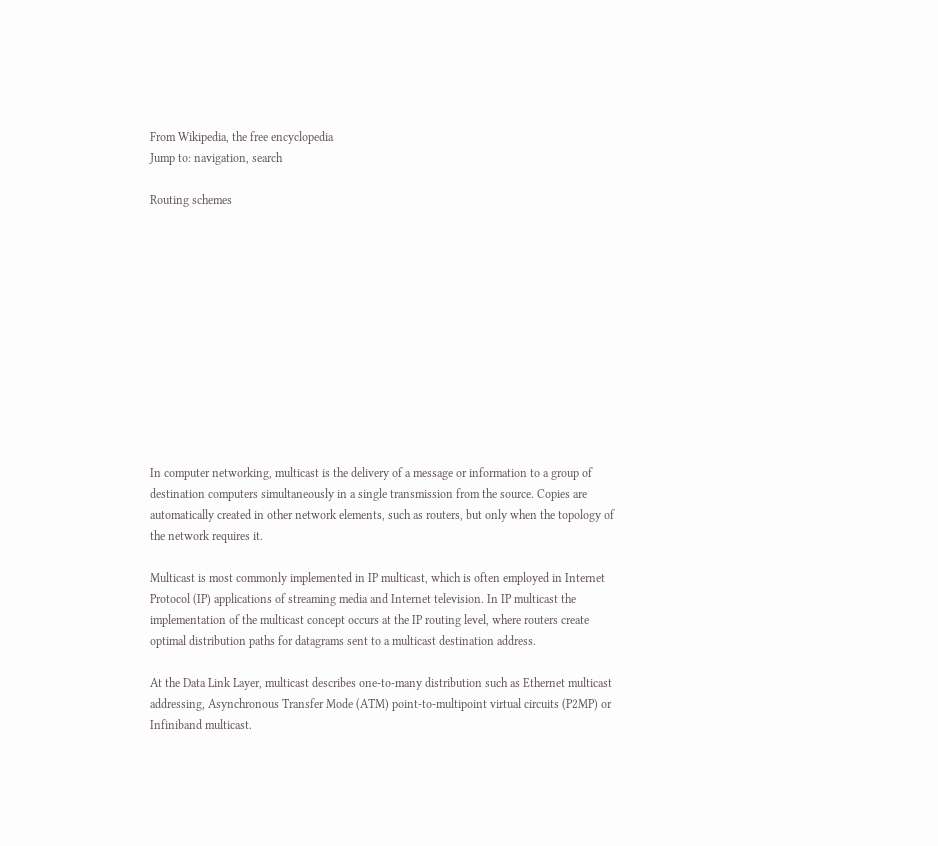From Wikipedia, the free encyclopedia
Jump to: navigation, search

Routing schemes












In computer networking, multicast is the delivery of a message or information to a group of destination computers simultaneously in a single transmission from the source. Copies are automatically created in other network elements, such as routers, but only when the topology of the network requires it.

Multicast is most commonly implemented in IP multicast, which is often employed in Internet Protocol (IP) applications of streaming media and Internet television. In IP multicast the implementation of the multicast concept occurs at the IP routing level, where routers create optimal distribution paths for datagrams sent to a multicast destination address.

At the Data Link Layer, multicast describes one-to-many distribution such as Ethernet multicast addressing, Asynchronous Transfer Mode (ATM) point-to-multipoint virtual circuits (P2MP) or Infiniband multicast.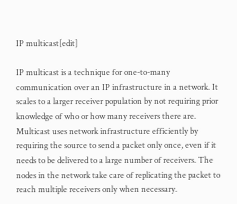IP multicast[edit]

IP multicast is a technique for one-to-many communication over an IP infrastructure in a network. It scales to a larger receiver population by not requiring prior knowledge of who or how many receivers there are. Multicast uses network infrastructure efficiently by requiring the source to send a packet only once, even if it needs to be delivered to a large number of receivers. The nodes in the network take care of replicating the packet to reach multiple receivers only when necessary.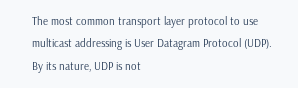The most common transport layer protocol to use multicast addressing is User Datagram Protocol (UDP). By its nature, UDP is not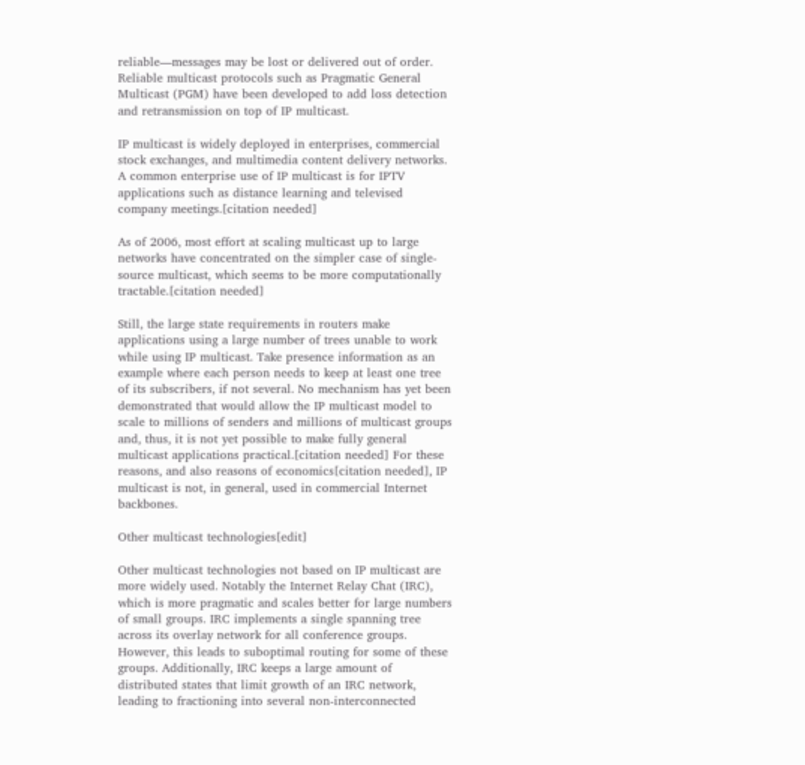reliable—messages may be lost or delivered out of order. Reliable multicast protocols such as Pragmatic General Multicast (PGM) have been developed to add loss detection and retransmission on top of IP multicast.

IP multicast is widely deployed in enterprises, commercial stock exchanges, and multimedia content delivery networks. A common enterprise use of IP multicast is for IPTV applications such as distance learning and televised company meetings.[citation needed]

As of 2006, most effort at scaling multicast up to large networks have concentrated on the simpler case of single-source multicast, which seems to be more computationally tractable.[citation needed]

Still, the large state requirements in routers make applications using a large number of trees unable to work while using IP multicast. Take presence information as an example where each person needs to keep at least one tree of its subscribers, if not several. No mechanism has yet been demonstrated that would allow the IP multicast model to scale to millions of senders and millions of multicast groups and, thus, it is not yet possible to make fully general multicast applications practical.[citation needed] For these reasons, and also reasons of economics[citation needed], IP multicast is not, in general, used in commercial Internet backbones.

Other multicast technologies[edit]

Other multicast technologies not based on IP multicast are more widely used. Notably the Internet Relay Chat (IRC), which is more pragmatic and scales better for large numbers of small groups. IRC implements a single spanning tree across its overlay network for all conference groups. However, this leads to suboptimal routing for some of these groups. Additionally, IRC keeps a large amount of distributed states that limit growth of an IRC network, leading to fractioning into several non-interconnected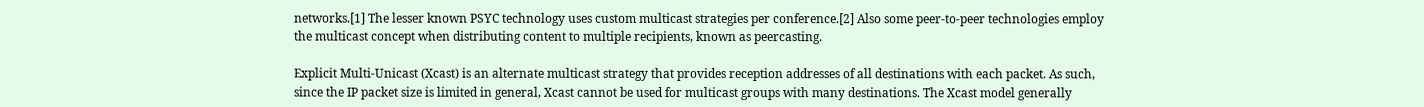networks.[1] The lesser known PSYC technology uses custom multicast strategies per conference.[2] Also some peer-to-peer technologies employ the multicast concept when distributing content to multiple recipients, known as peercasting.

Explicit Multi-Unicast (Xcast) is an alternate multicast strategy that provides reception addresses of all destinations with each packet. As such, since the IP packet size is limited in general, Xcast cannot be used for multicast groups with many destinations. The Xcast model generally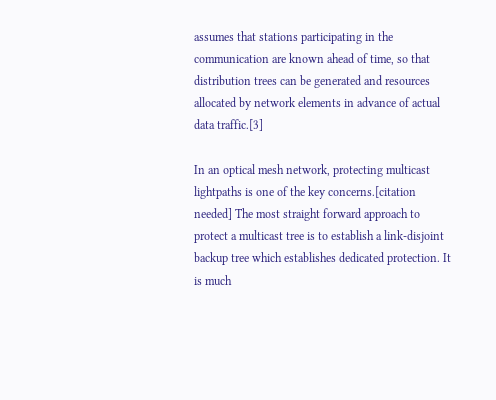assumes that stations participating in the communication are known ahead of time, so that distribution trees can be generated and resources allocated by network elements in advance of actual data traffic.[3]

In an optical mesh network, protecting multicast lightpaths is one of the key concerns.[citation needed] The most straight forward approach to protect a multicast tree is to establish a link-disjoint backup tree which establishes dedicated protection. It is much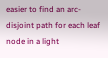easier to find an arc-disjoint path for each leaf node in a light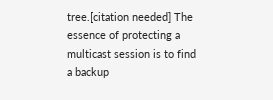tree.[citation needed] The essence of protecting a multicast session is to find a backup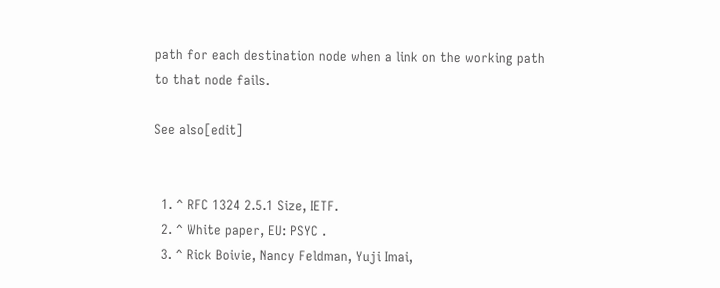path for each destination node when a link on the working path to that node fails.

See also[edit]


  1. ^ RFC 1324 2.5.1 Size, IETF.
  2. ^ White paper, EU: PSYC .
  3. ^ Rick Boivie, Nancy Feldman, Yuji Imai,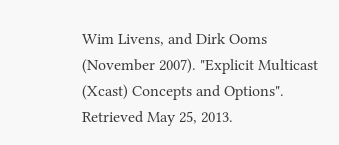Wim Livens, and Dirk Ooms (November 2007). "Explicit Multicast (Xcast) Concepts and Options". Retrieved May 25, 2013.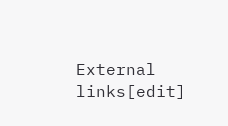External links[edit]